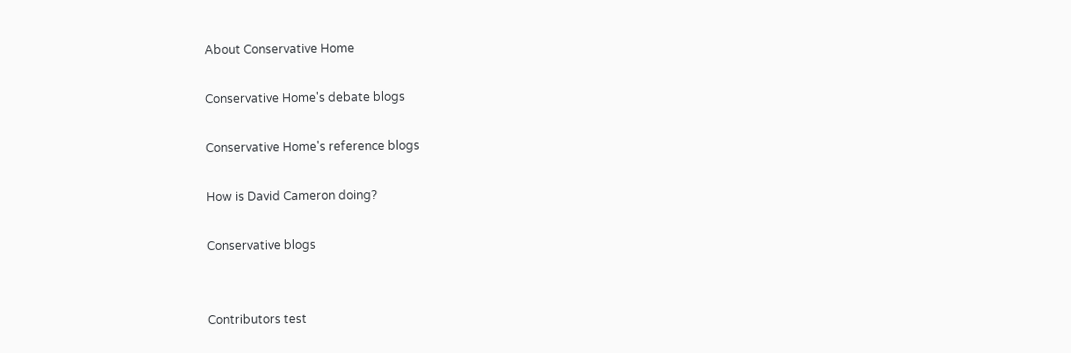About Conservative Home

Conservative Home's debate blogs

Conservative Home's reference blogs

How is David Cameron doing?

Conservative blogs


Contributors test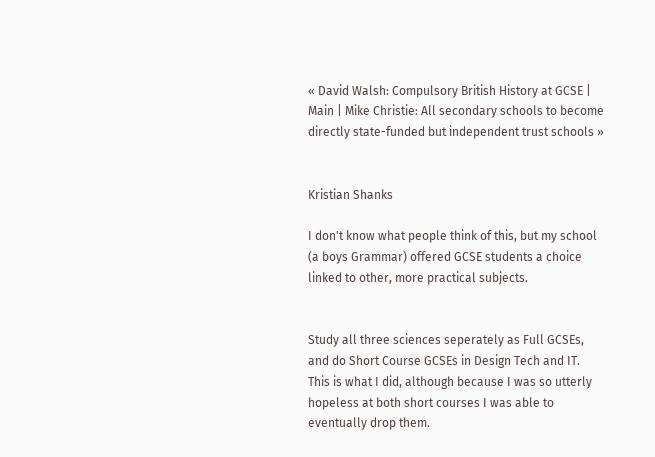« David Walsh: Compulsory British History at GCSE | Main | Mike Christie: All secondary schools to become directly state-funded but independent trust schools »


Kristian Shanks

I don't know what people think of this, but my school (a boys Grammar) offered GCSE students a choice linked to other, more practical subjects.


Study all three sciences seperately as Full GCSEs, and do Short Course GCSEs in Design Tech and IT. This is what I did, although because I was so utterly hopeless at both short courses I was able to eventually drop them.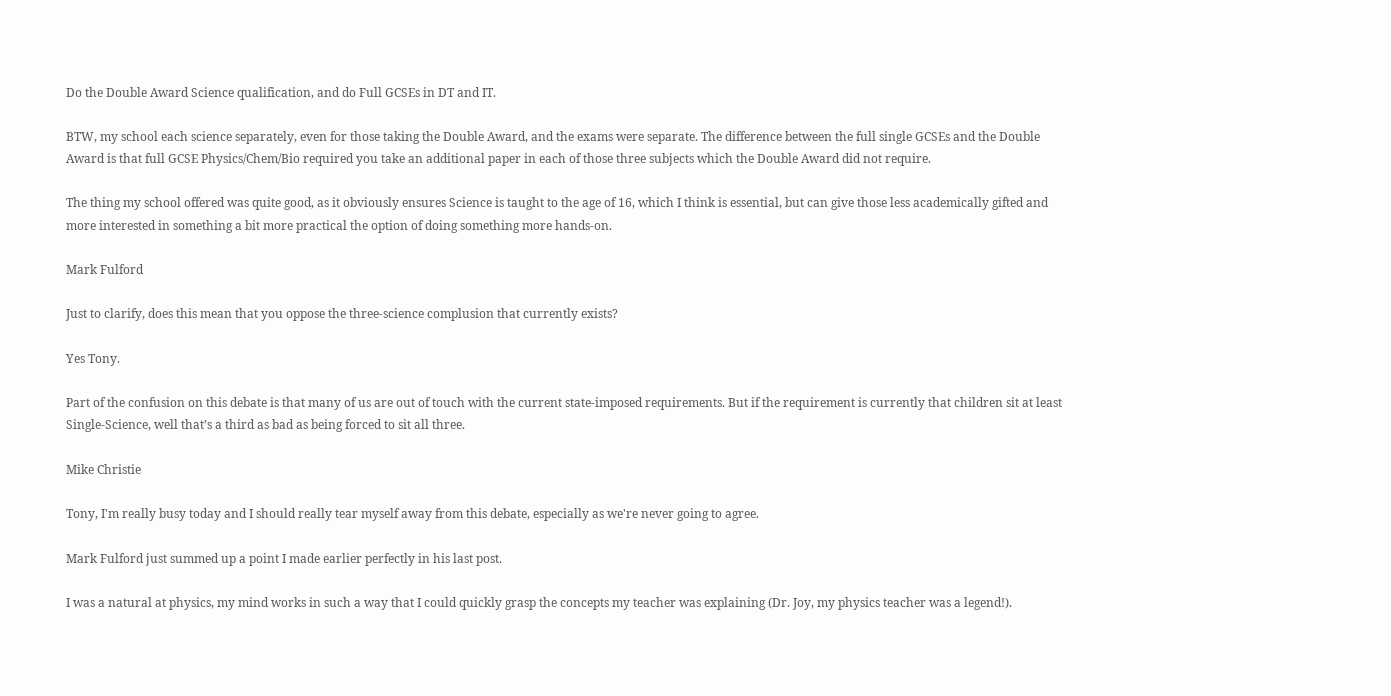Do the Double Award Science qualification, and do Full GCSEs in DT and IT.

BTW, my school each science separately, even for those taking the Double Award, and the exams were separate. The difference between the full single GCSEs and the Double Award is that full GCSE Physics/Chem/Bio required you take an additional paper in each of those three subjects which the Double Award did not require.

The thing my school offered was quite good, as it obviously ensures Science is taught to the age of 16, which I think is essential, but can give those less academically gifted and more interested in something a bit more practical the option of doing something more hands-on.

Mark Fulford

Just to clarify, does this mean that you oppose the three-science complusion that currently exists?

Yes Tony.

Part of the confusion on this debate is that many of us are out of touch with the current state-imposed requirements. But if the requirement is currently that children sit at least Single-Science, well that’s a third as bad as being forced to sit all three.

Mike Christie

Tony, I'm really busy today and I should really tear myself away from this debate, especially as we're never going to agree.

Mark Fulford just summed up a point I made earlier perfectly in his last post.

I was a natural at physics, my mind works in such a way that I could quickly grasp the concepts my teacher was explaining (Dr. Joy, my physics teacher was a legend!).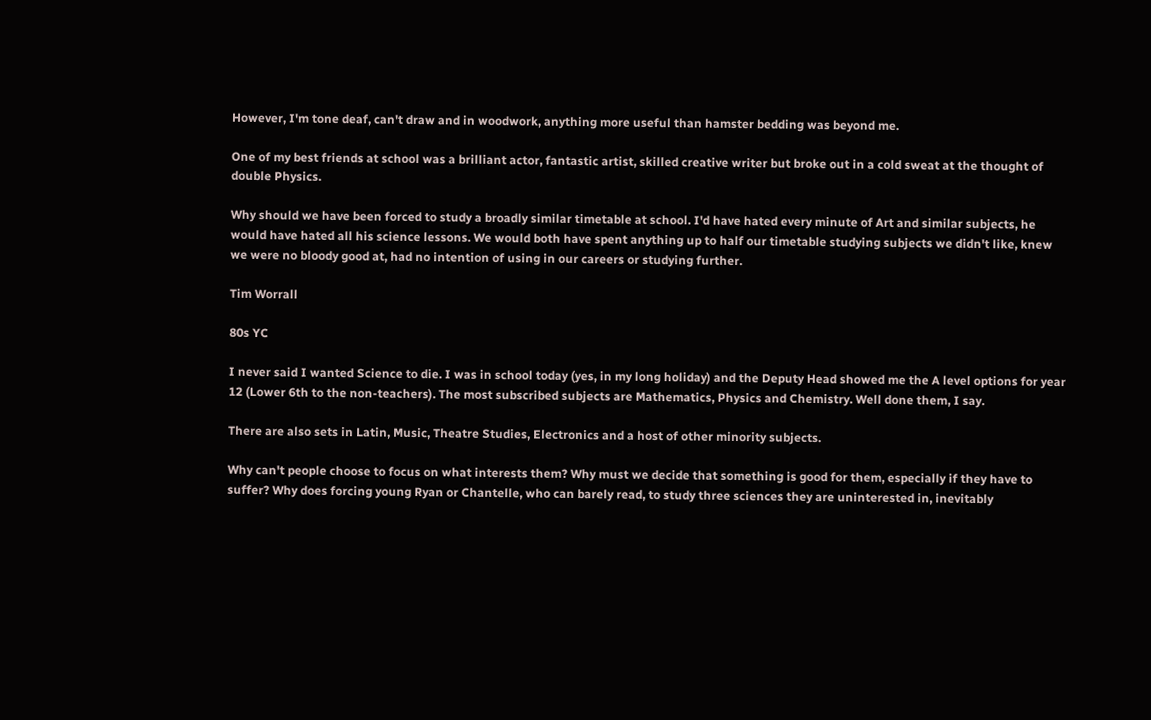However, I'm tone deaf, can't draw and in woodwork, anything more useful than hamster bedding was beyond me.

One of my best friends at school was a brilliant actor, fantastic artist, skilled creative writer but broke out in a cold sweat at the thought of double Physics.

Why should we have been forced to study a broadly similar timetable at school. I'd have hated every minute of Art and similar subjects, he would have hated all his science lessons. We would both have spent anything up to half our timetable studying subjects we didn't like, knew we were no bloody good at, had no intention of using in our careers or studying further.

Tim Worrall

80s YC

I never said I wanted Science to die. I was in school today (yes, in my long holiday) and the Deputy Head showed me the A level options for year 12 (Lower 6th to the non-teachers). The most subscribed subjects are Mathematics, Physics and Chemistry. Well done them, I say.

There are also sets in Latin, Music, Theatre Studies, Electronics and a host of other minority subjects.

Why can't people choose to focus on what interests them? Why must we decide that something is good for them, especially if they have to suffer? Why does forcing young Ryan or Chantelle, who can barely read, to study three sciences they are uninterested in, inevitably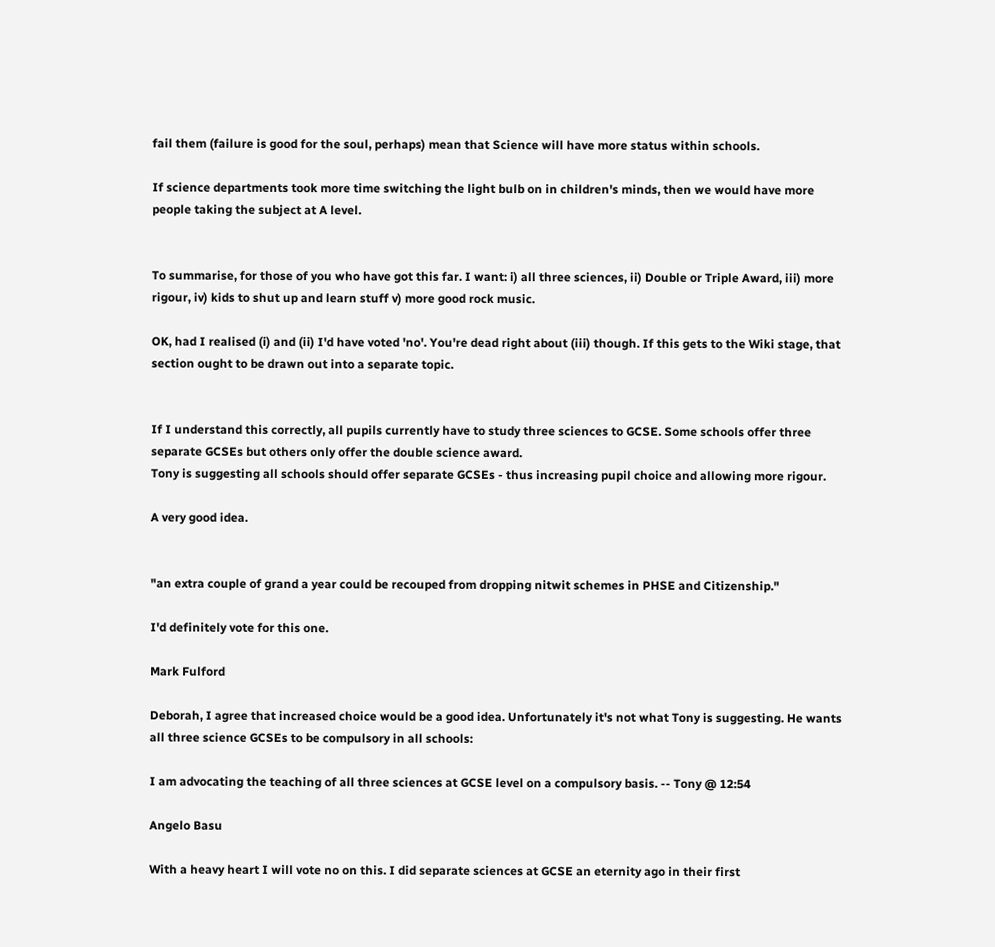fail them (failure is good for the soul, perhaps) mean that Science will have more status within schools.

If science departments took more time switching the light bulb on in children's minds, then we would have more people taking the subject at A level.


To summarise, for those of you who have got this far. I want: i) all three sciences, ii) Double or Triple Award, iii) more rigour, iv) kids to shut up and learn stuff v) more good rock music.

OK, had I realised (i) and (ii) I'd have voted 'no'. You're dead right about (iii) though. If this gets to the Wiki stage, that section ought to be drawn out into a separate topic.


If I understand this correctly, all pupils currently have to study three sciences to GCSE. Some schools offer three separate GCSEs but others only offer the double science award.
Tony is suggesting all schools should offer separate GCSEs - thus increasing pupil choice and allowing more rigour.

A very good idea.


"an extra couple of grand a year could be recouped from dropping nitwit schemes in PHSE and Citizenship."

I'd definitely vote for this one.

Mark Fulford

Deborah, I agree that increased choice would be a good idea. Unfortunately it's not what Tony is suggesting. He wants all three science GCSEs to be compulsory in all schools:

I am advocating the teaching of all three sciences at GCSE level on a compulsory basis. -- Tony @ 12:54

Angelo Basu

With a heavy heart I will vote no on this. I did separate sciences at GCSE an eternity ago in their first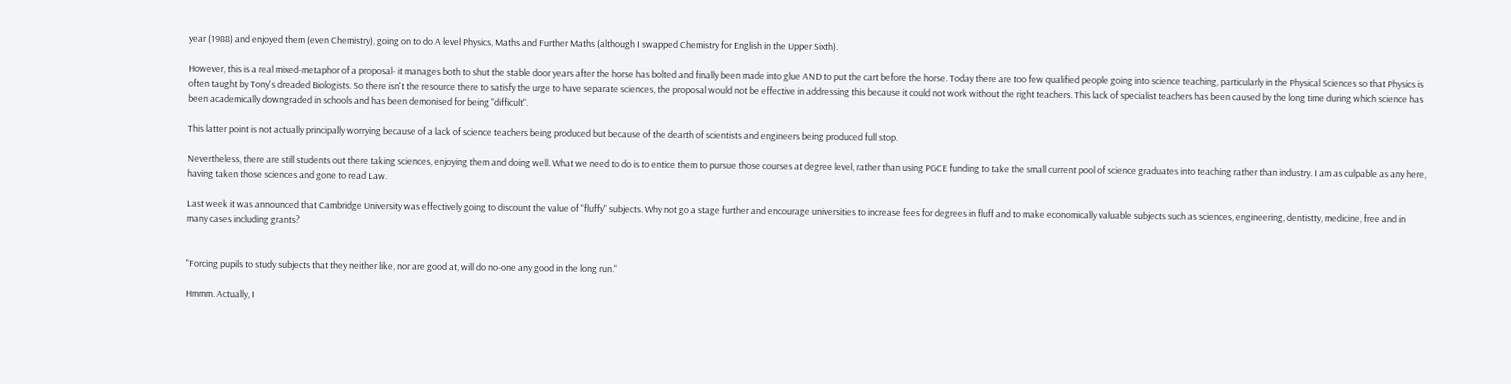year (1988) and enjoyed them (even Chemistry), going on to do A level Physics, Maths and Further Maths (although I swapped Chemistry for English in the Upper Sixth).

However, this is a real mixed-metaphor of a proposal- it manages both to shut the stable door years after the horse has bolted and finally been made into glue AND to put the cart before the horse. Today there are too few qualified people going into science teaching, particularly in the Physical Sciences so that Physics is often taught by Tony's dreaded Biologists. So there isn't the resource there to satisfy the urge to have separate sciences, the proposal would not be effective in addressing this because it could not work without the right teachers. This lack of specialist teachers has been caused by the long time during which science has been academically downgraded in schools and has been demonised for being "difficult".

This latter point is not actually principally worrying because of a lack of science teachers being produced but because of the dearth of scientists and engineers being produced full stop.

Nevertheless, there are still students out there taking sciences, enjoying them and doing well. What we need to do is to entice them to pursue those courses at degree level, rather than using PGCE funding to take the small current pool of science graduates into teaching rather than industry. I am as culpable as any here, having taken those sciences and gone to read Law.

Last week it was announced that Cambridge University was effectively going to discount the value of "fluffy" subjects. Why not go a stage further and encourage universities to increase fees for degrees in fluff and to make economically valuable subjects such as sciences, engineering, dentistty, medicine, free and in many cases including grants?


"Forcing pupils to study subjects that they neither like, nor are good at, will do no-one any good in the long run."

Hmmm. Actually, I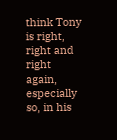think Tony is right, right and right again, especially so, in his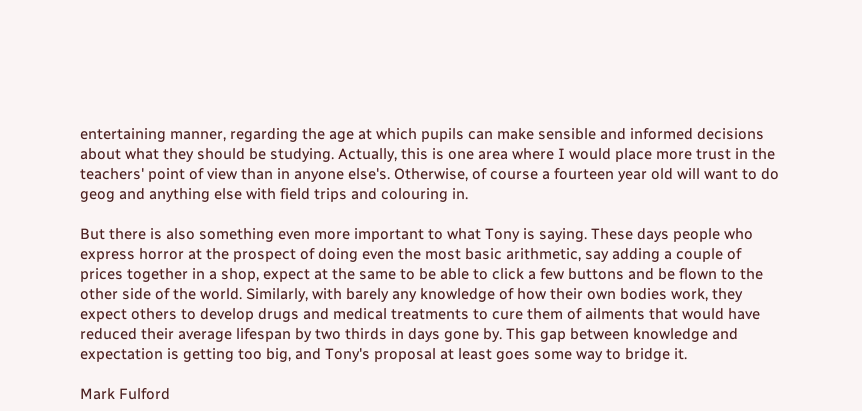entertaining manner, regarding the age at which pupils can make sensible and informed decisions about what they should be studying. Actually, this is one area where I would place more trust in the teachers' point of view than in anyone else's. Otherwise, of course a fourteen year old will want to do geog and anything else with field trips and colouring in.

But there is also something even more important to what Tony is saying. These days people who express horror at the prospect of doing even the most basic arithmetic, say adding a couple of prices together in a shop, expect at the same to be able to click a few buttons and be flown to the other side of the world. Similarly, with barely any knowledge of how their own bodies work, they expect others to develop drugs and medical treatments to cure them of ailments that would have reduced their average lifespan by two thirds in days gone by. This gap between knowledge and expectation is getting too big, and Tony's proposal at least goes some way to bridge it.

Mark Fulford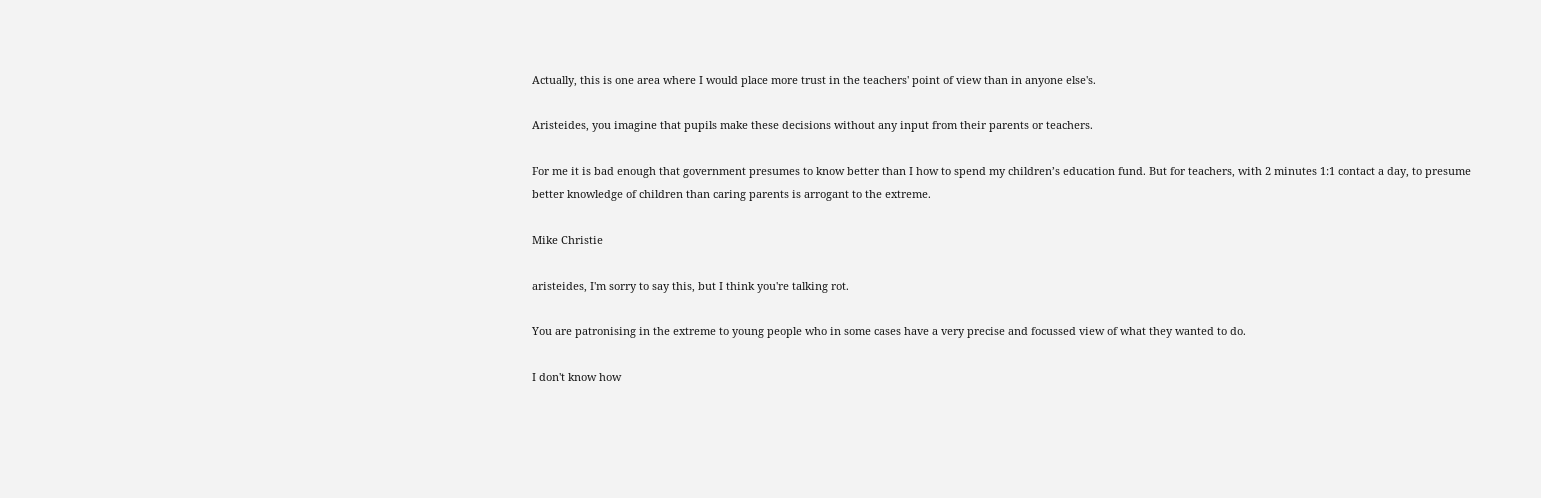Actually, this is one area where I would place more trust in the teachers' point of view than in anyone else's.

Aristeides, you imagine that pupils make these decisions without any input from their parents or teachers.

For me it is bad enough that government presumes to know better than I how to spend my children’s education fund. But for teachers, with 2 minutes 1:1 contact a day, to presume better knowledge of children than caring parents is arrogant to the extreme.

Mike Christie

aristeides, I'm sorry to say this, but I think you're talking rot.

You are patronising in the extreme to young people who in some cases have a very precise and focussed view of what they wanted to do.

I don't know how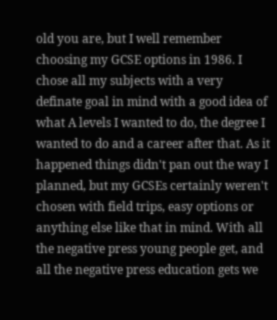old you are, but I well remember choosing my GCSE options in 1986. I chose all my subjects with a very definate goal in mind with a good idea of what A levels I wanted to do, the degree I wanted to do and a career after that. As it happened things didn't pan out the way I planned, but my GCSEs certainly weren't chosen with field trips, easy options or anything else like that in mind. With all the negative press young people get, and all the negative press education gets we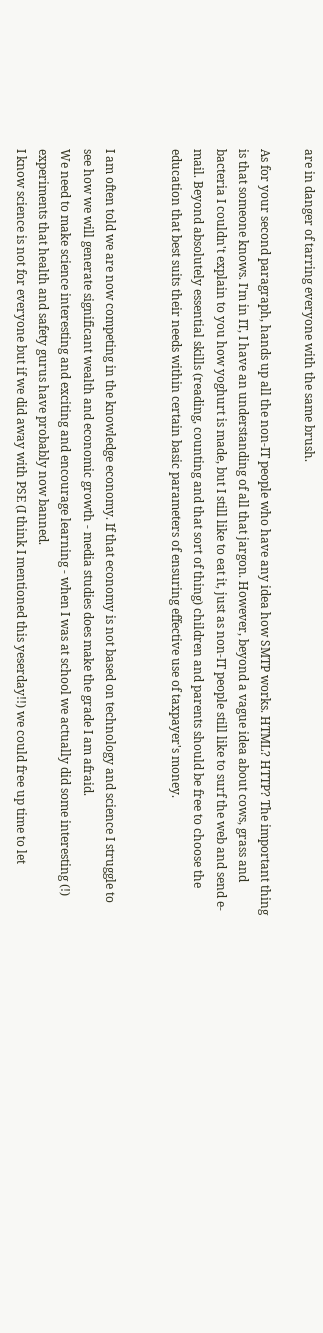are in danger of tarring everyone with the same brush.

As for your second paragraph, hands up all the non-IT people who have any idea how SMTP works. HTML? HTTP? The important thing is that someone knows. I'm in IT, I have an understanding of all that jargon. However, beyond a vague idea about cows, grass and bacteria I couldn't explain to you how yoghurt is made, but I still like to eat it, just as non-IT people still like to surf the web and send e-mail. Beyond absolutely essential skills (reading, counting and that sort of thing) children and parents should be free to choose the education that best suits their needs within certain basic parameters of ensuring effective use of taxpayer's money.


I am often told we are now competing in the knowledge economy. If that economy is not based on technology and science I struggle to see how we will generate significant wealth and economic growth - media studies does make the grade I am afraid.
We need to make science interesting and exciting and encourage learning - when I was at school we actually did some interesting (!) experiments that health and safety gurus have probably now banned.
I know science is not for everyone but if we did away with PSE (I think I mentioned this yeserday!!) we could free up time to let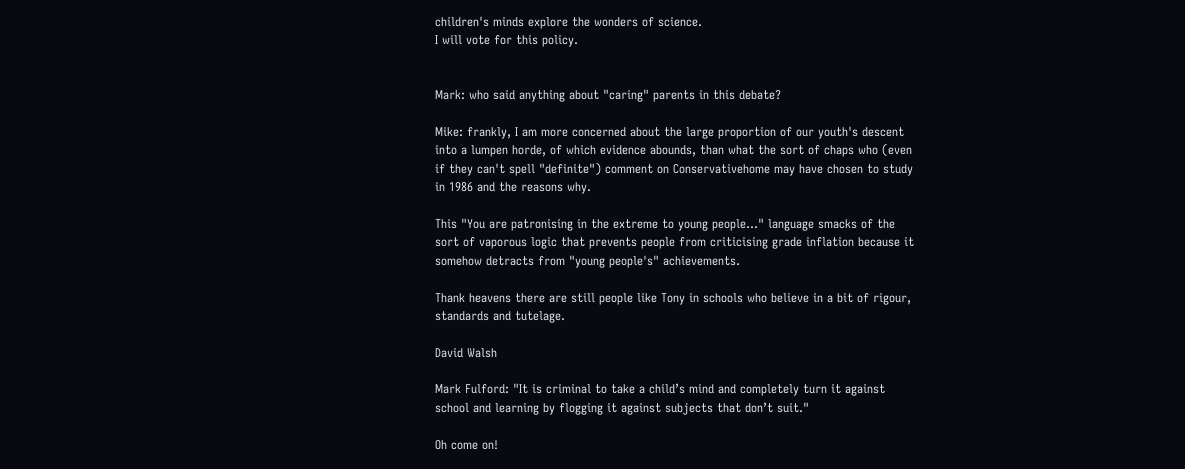children's minds explore the wonders of science.
I will vote for this policy.


Mark: who said anything about "caring" parents in this debate?

Mike: frankly, I am more concerned about the large proportion of our youth's descent into a lumpen horde, of which evidence abounds, than what the sort of chaps who (even if they can't spell "definite") comment on Conservativehome may have chosen to study in 1986 and the reasons why.

This "You are patronising in the extreme to young people..." language smacks of the sort of vaporous logic that prevents people from criticising grade inflation because it somehow detracts from "young people's" achievements.

Thank heavens there are still people like Tony in schools who believe in a bit of rigour, standards and tutelage.

David Walsh

Mark Fulford: "It is criminal to take a child’s mind and completely turn it against school and learning by flogging it against subjects that don’t suit."

Oh come on!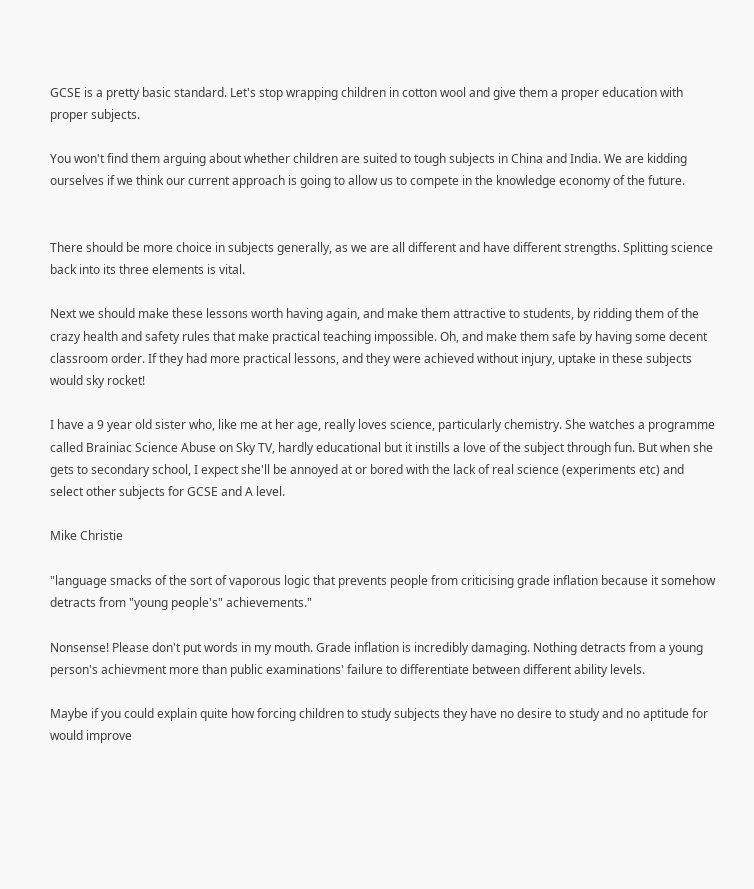GCSE is a pretty basic standard. Let's stop wrapping children in cotton wool and give them a proper education with proper subjects.

You won't find them arguing about whether children are suited to tough subjects in China and India. We are kidding ourselves if we think our current approach is going to allow us to compete in the knowledge economy of the future.


There should be more choice in subjects generally, as we are all different and have different strengths. Splitting science back into its three elements is vital.

Next we should make these lessons worth having again, and make them attractive to students, by ridding them of the crazy health and safety rules that make practical teaching impossible. Oh, and make them safe by having some decent classroom order. If they had more practical lessons, and they were achieved without injury, uptake in these subjects would sky rocket!

I have a 9 year old sister who, like me at her age, really loves science, particularly chemistry. She watches a programme called Brainiac Science Abuse on Sky TV, hardly educational but it instills a love of the subject through fun. But when she gets to secondary school, I expect she'll be annoyed at or bored with the lack of real science (experiments etc) and select other subjects for GCSE and A level.

Mike Christie

"language smacks of the sort of vaporous logic that prevents people from criticising grade inflation because it somehow detracts from "young people's" achievements."

Nonsense! Please don't put words in my mouth. Grade inflation is incredibly damaging. Nothing detracts from a young person's achievment more than public examinations' failure to differentiate between different ability levels.

Maybe if you could explain quite how forcing children to study subjects they have no desire to study and no aptitude for would improve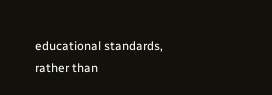educational standards, rather than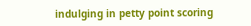indulging in petty point scoring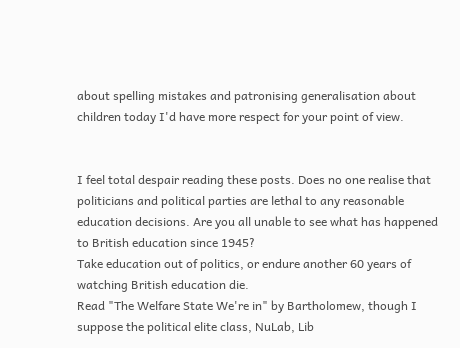about spelling mistakes and patronising generalisation about children today I'd have more respect for your point of view.


I feel total despair reading these posts. Does no one realise that politicians and political parties are lethal to any reasonable education decisions. Are you all unable to see what has happened to British education since 1945?
Take education out of politics, or endure another 60 years of watching British education die.
Read "The Welfare State We're in" by Bartholomew, though I suppose the political elite class, NuLab, Lib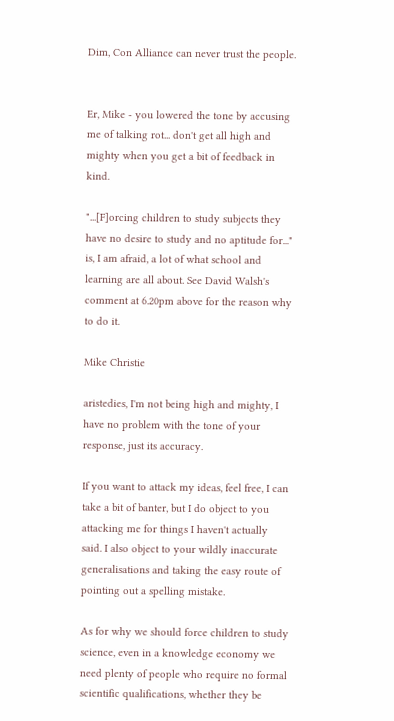Dim, Con Alliance can never trust the people.


Er, Mike - you lowered the tone by accusing me of talking rot... don't get all high and mighty when you get a bit of feedback in kind.

"...[F]orcing children to study subjects they have no desire to study and no aptitude for..." is, I am afraid, a lot of what school and learning are all about. See David Walsh's comment at 6.20pm above for the reason why to do it.

Mike Christie

aristedies, I'm not being high and mighty, I have no problem with the tone of your response, just its accuracy.

If you want to attack my ideas, feel free, I can take a bit of banter, but I do object to you attacking me for things I haven't actually said. I also object to your wildly inaccurate generalisations and taking the easy route of pointing out a spelling mistake.

As for why we should force children to study science, even in a knowledge economy we need plenty of people who require no formal scientific qualifications, whether they be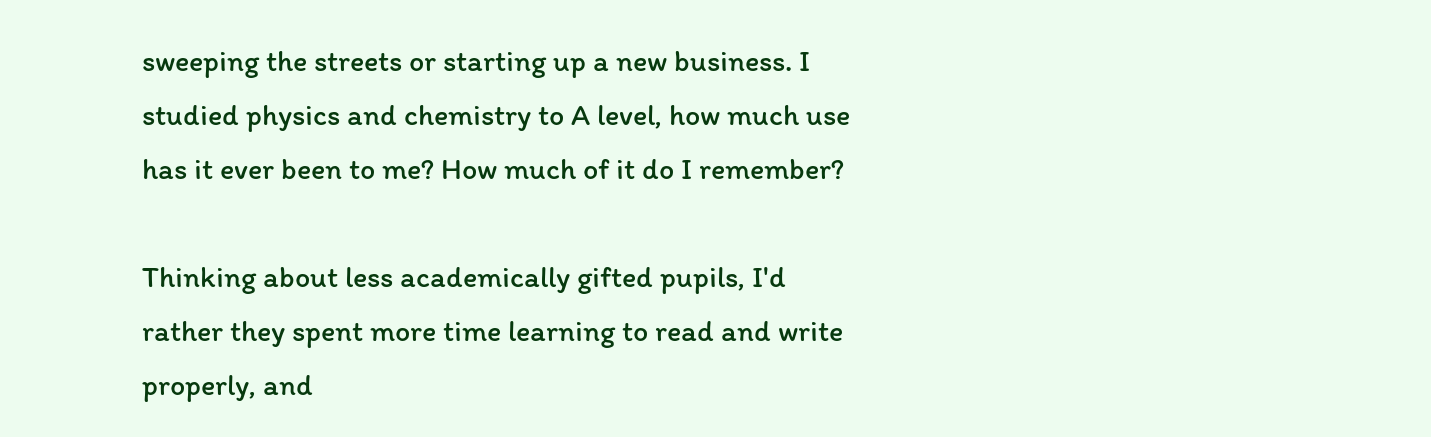sweeping the streets or starting up a new business. I studied physics and chemistry to A level, how much use has it ever been to me? How much of it do I remember?

Thinking about less academically gifted pupils, I'd rather they spent more time learning to read and write properly, and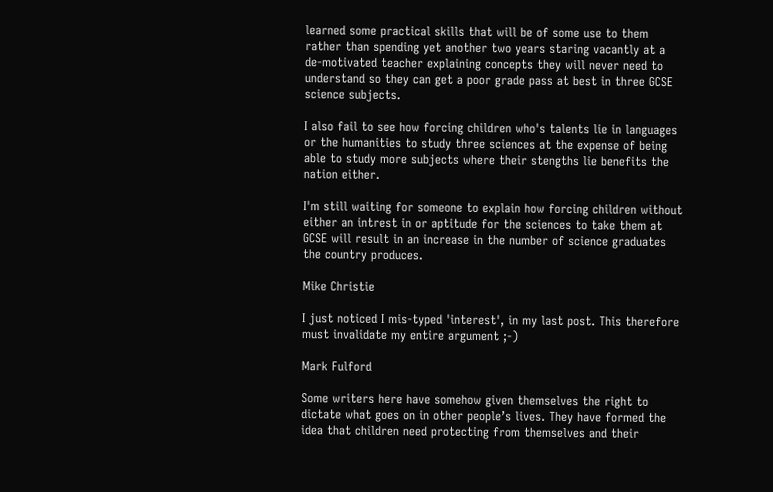learned some practical skills that will be of some use to them rather than spending yet another two years staring vacantly at a de-motivated teacher explaining concepts they will never need to understand so they can get a poor grade pass at best in three GCSE science subjects.

I also fail to see how forcing children who's talents lie in languages or the humanities to study three sciences at the expense of being able to study more subjects where their stengths lie benefits the nation either.

I'm still waiting for someone to explain how forcing children without either an intrest in or aptitude for the sciences to take them at GCSE will result in an increase in the number of science graduates the country produces.

Mike Christie

I just noticed I mis-typed 'interest', in my last post. This therefore must invalidate my entire argument ;-)

Mark Fulford

Some writers here have somehow given themselves the right to dictate what goes on in other people’s lives. They have formed the idea that children need protecting from themselves and their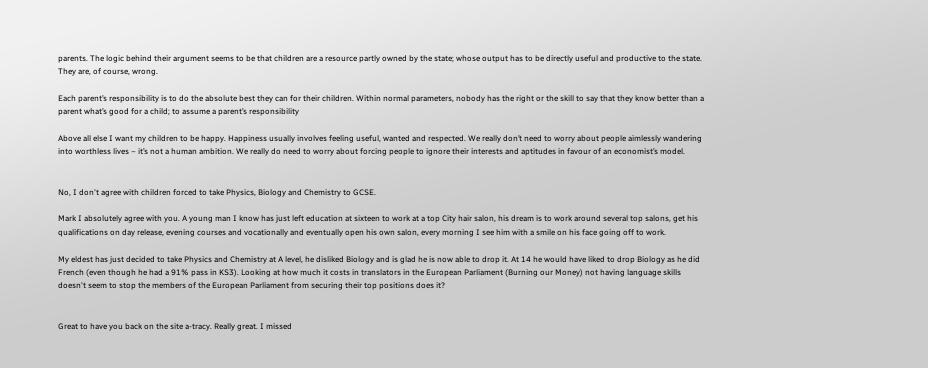parents. The logic behind their argument seems to be that children are a resource partly owned by the state; whose output has to be directly useful and productive to the state. They are, of course, wrong.

Each parent’s responsibility is to do the absolute best they can for their children. Within normal parameters, nobody has the right or the skill to say that they know better than a parent what’s good for a child; to assume a parent’s responsibility

Above all else I want my children to be happy. Happiness usually involves feeling useful, wanted and respected. We really don’t need to worry about people aimlessly wandering into worthless lives – it’s not a human ambition. We really do need to worry about forcing people to ignore their interests and aptitudes in favour of an economist’s model.


No, I don't agree with children forced to take Physics, Biology and Chemistry to GCSE.

Mark I absolutely agree with you. A young man I know has just left education at sixteen to work at a top City hair salon, his dream is to work around several top salons, get his qualifications on day release, evening courses and vocationally and eventually open his own salon, every morning I see him with a smile on his face going off to work.

My eldest has just decided to take Physics and Chemistry at A level, he disliked Biology and is glad he is now able to drop it. At 14 he would have liked to drop Biology as he did French (even though he had a 91% pass in KS3). Looking at how much it costs in translators in the European Parliament (Burning our Money) not having language skills doesn't seem to stop the members of the European Parliament from securing their top positions does it?


Great to have you back on the site a-tracy. Really great. I missed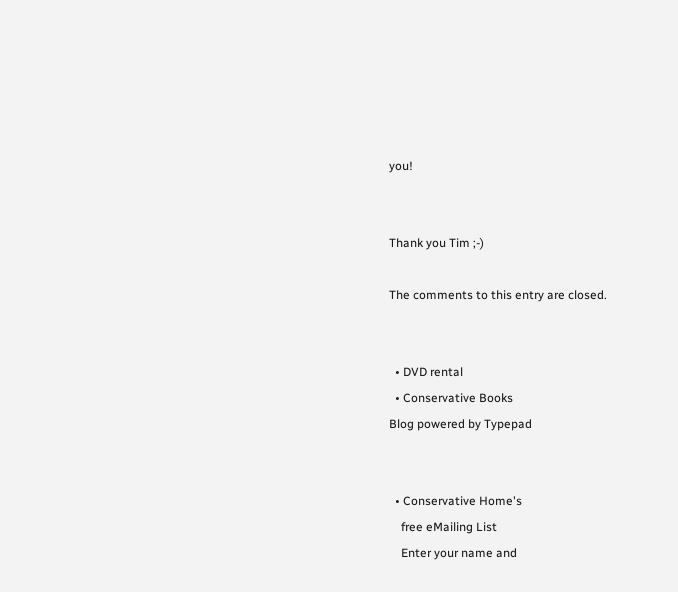you!


Thank you Tim ;-)

The comments to this entry are closed.


  • DVD rental
  • Conservative Books
Blog powered by Typepad


  • Conservative Home's
    free eMailing List
    Enter your name and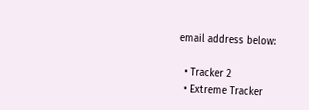email address below:

  • Tracker 2
  • Extreme Tracker